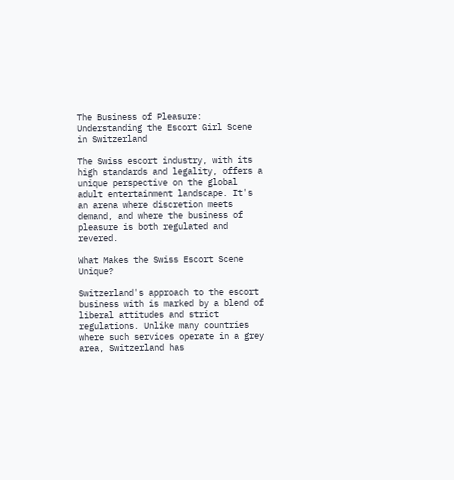The Business of Pleasure: Understanding the Escort Girl Scene in Switzerland

The Swiss escort industry, with its high standards and legality, offers a unique perspective on the global adult entertainment landscape. It's an arena where discretion meets demand, and where the business of pleasure is both regulated and revered.

What Makes the Swiss Escort Scene Unique?

Switzerland's approach to the escort business with is marked by a blend of liberal attitudes and strict regulations. Unlike many countries where such services operate in a grey area, Switzerland has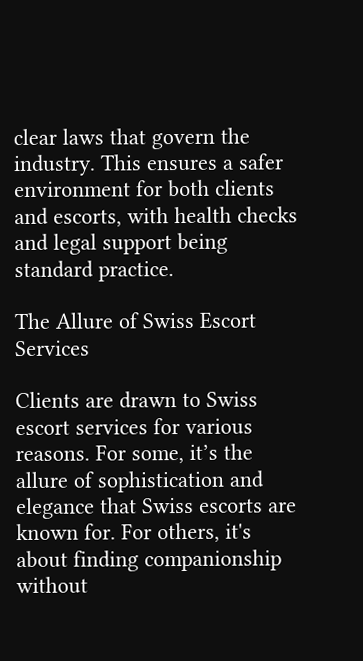clear laws that govern the industry. This ensures a safer environment for both clients and escorts, with health checks and legal support being standard practice.

The Allure of Swiss Escort Services

Clients are drawn to Swiss escort services for various reasons. For some, it’s the allure of sophistication and elegance that Swiss escorts are known for. For others, it's about finding companionship without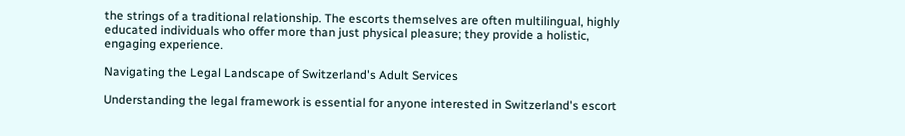the strings of a traditional relationship. The escorts themselves are often multilingual, highly educated individuals who offer more than just physical pleasure; they provide a holistic, engaging experience.

Navigating the Legal Landscape of Switzerland's Adult Services

Understanding the legal framework is essential for anyone interested in Switzerland's escort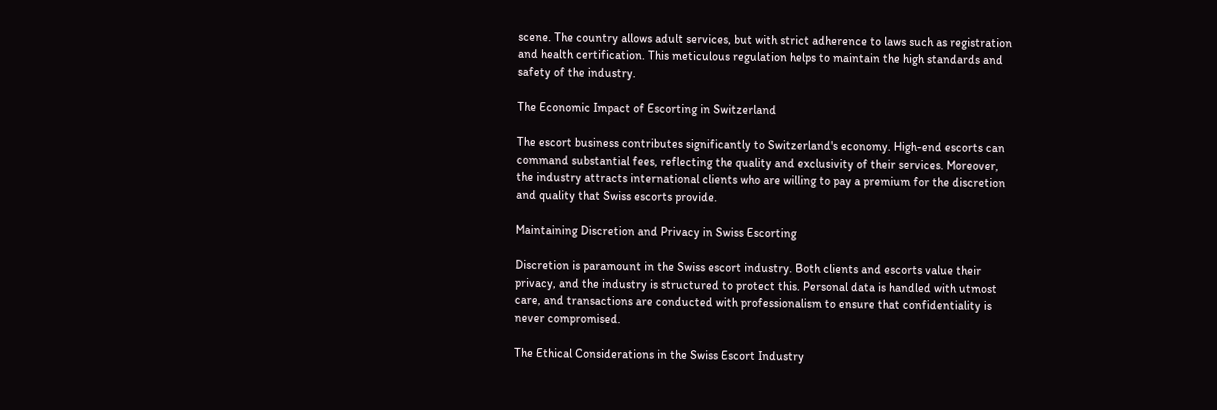scene. The country allows adult services, but with strict adherence to laws such as registration and health certification. This meticulous regulation helps to maintain the high standards and safety of the industry.

The Economic Impact of Escorting in Switzerland

The escort business contributes significantly to Switzerland's economy. High-end escorts can command substantial fees, reflecting the quality and exclusivity of their services. Moreover, the industry attracts international clients who are willing to pay a premium for the discretion and quality that Swiss escorts provide.

Maintaining Discretion and Privacy in Swiss Escorting

Discretion is paramount in the Swiss escort industry. Both clients and escorts value their privacy, and the industry is structured to protect this. Personal data is handled with utmost care, and transactions are conducted with professionalism to ensure that confidentiality is never compromised.

The Ethical Considerations in the Swiss Escort Industry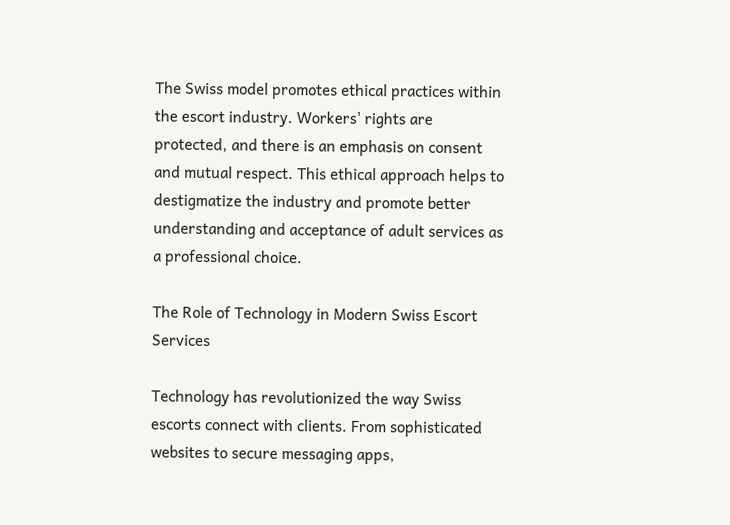The Swiss model promotes ethical practices within the escort industry. Workers' rights are protected, and there is an emphasis on consent and mutual respect. This ethical approach helps to destigmatize the industry and promote better understanding and acceptance of adult services as a professional choice.

The Role of Technology in Modern Swiss Escort Services

Technology has revolutionized the way Swiss escorts connect with clients. From sophisticated websites to secure messaging apps,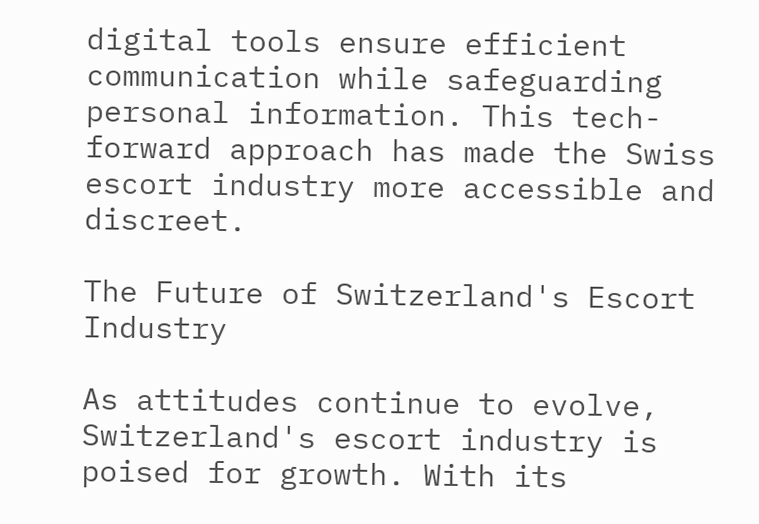digital tools ensure efficient communication while safeguarding personal information. This tech-forward approach has made the Swiss escort industry more accessible and discreet.

The Future of Switzerland's Escort Industry

As attitudes continue to evolve, Switzerland's escort industry is poised for growth. With its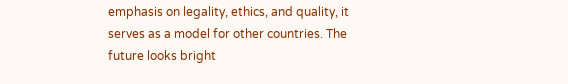emphasis on legality, ethics, and quality, it serves as a model for other countries. The future looks bright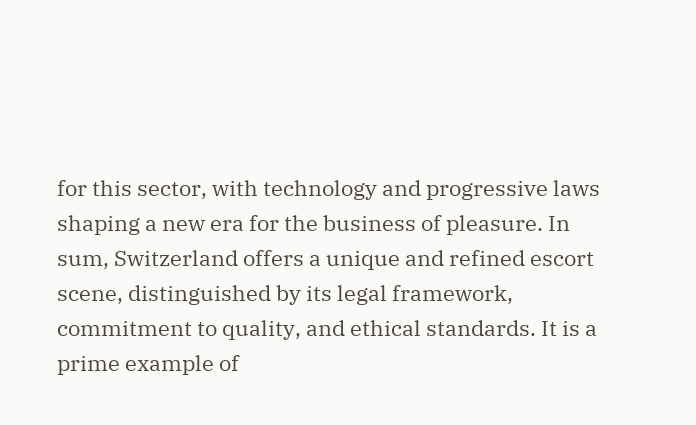for this sector, with technology and progressive laws shaping a new era for the business of pleasure. In sum, Switzerland offers a unique and refined escort scene, distinguished by its legal framework, commitment to quality, and ethical standards. It is a prime example of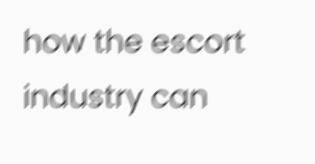how the escort industry can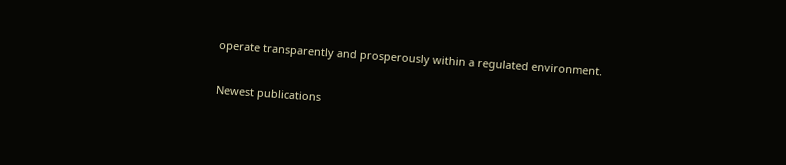operate transparently and prosperously within a regulated environment.

Newest publications